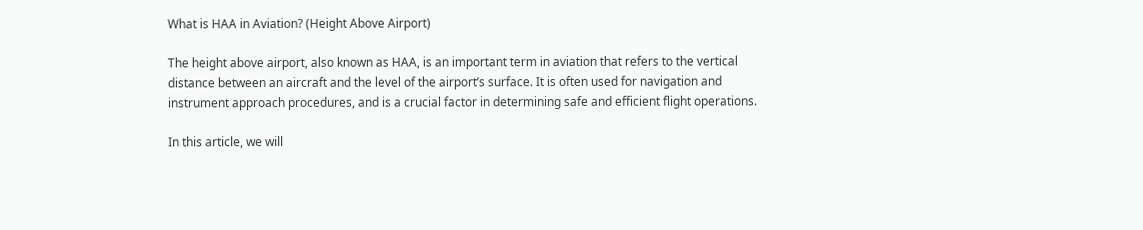What is HAA in Aviation? (Height Above Airport)

The height above airport, also known as HAA, is an important term in aviation that refers to the vertical distance between an aircraft and the level of the airport’s surface. It is often used for navigation and instrument approach procedures, and is a crucial factor in determining safe and efficient flight operations.

In this article, we will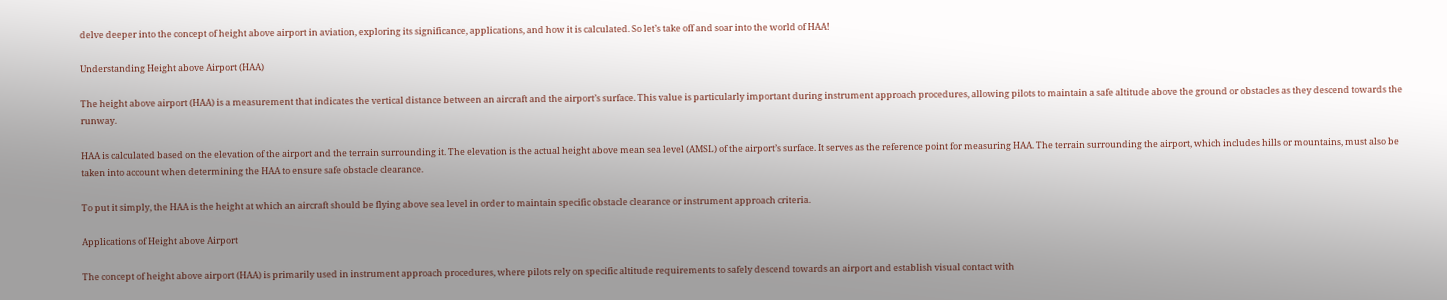delve deeper into the concept of height above airport in aviation, exploring its significance, applications, and how it is calculated. So let’s take off and soar into the world of HAA!

Understanding Height above Airport (HAA)

The height above airport (HAA) is a measurement that indicates the vertical distance between an aircraft and the airport’s surface. This value is particularly important during instrument approach procedures, allowing pilots to maintain a safe altitude above the ground or obstacles as they descend towards the runway.

HAA is calculated based on the elevation of the airport and the terrain surrounding it. The elevation is the actual height above mean sea level (AMSL) of the airport’s surface. It serves as the reference point for measuring HAA. The terrain surrounding the airport, which includes hills or mountains, must also be taken into account when determining the HAA to ensure safe obstacle clearance.

To put it simply, the HAA is the height at which an aircraft should be flying above sea level in order to maintain specific obstacle clearance or instrument approach criteria.

Applications of Height above Airport

The concept of height above airport (HAA) is primarily used in instrument approach procedures, where pilots rely on specific altitude requirements to safely descend towards an airport and establish visual contact with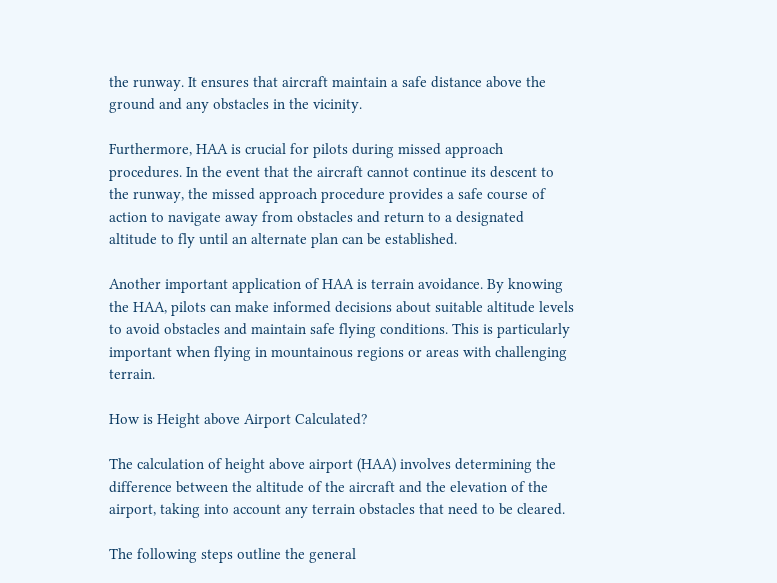the runway. It ensures that aircraft maintain a safe distance above the ground and any obstacles in the vicinity.

Furthermore, HAA is crucial for pilots during missed approach procedures. In the event that the aircraft cannot continue its descent to the runway, the missed approach procedure provides a safe course of action to navigate away from obstacles and return to a designated altitude to fly until an alternate plan can be established.

Another important application of HAA is terrain avoidance. By knowing the HAA, pilots can make informed decisions about suitable altitude levels to avoid obstacles and maintain safe flying conditions. This is particularly important when flying in mountainous regions or areas with challenging terrain.

How is Height above Airport Calculated?

The calculation of height above airport (HAA) involves determining the difference between the altitude of the aircraft and the elevation of the airport, taking into account any terrain obstacles that need to be cleared.

The following steps outline the general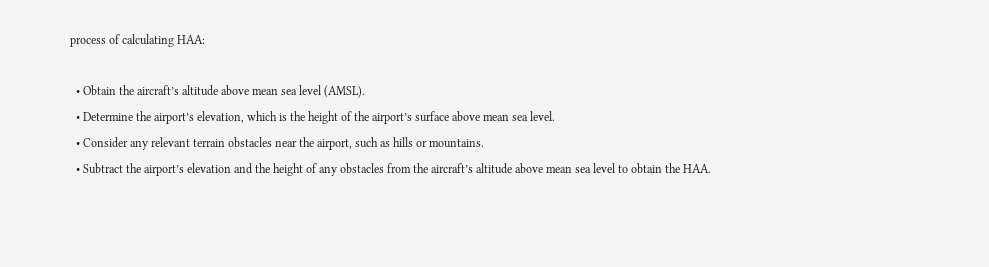process of calculating HAA:

  • Obtain the aircraft’s altitude above mean sea level (AMSL).
  • Determine the airport’s elevation, which is the height of the airport’s surface above mean sea level.
  • Consider any relevant terrain obstacles near the airport, such as hills or mountains.
  • Subtract the airport’s elevation and the height of any obstacles from the aircraft’s altitude above mean sea level to obtain the HAA.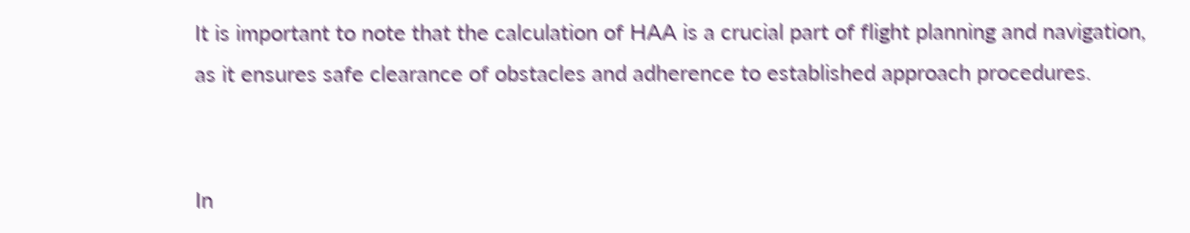It is important to note that the calculation of HAA is a crucial part of flight planning and navigation, as it ensures safe clearance of obstacles and adherence to established approach procedures.


In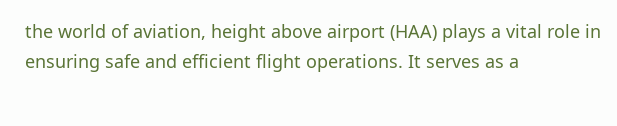the world of aviation, height above airport (HAA) plays a vital role in ensuring safe and efficient flight operations. It serves as a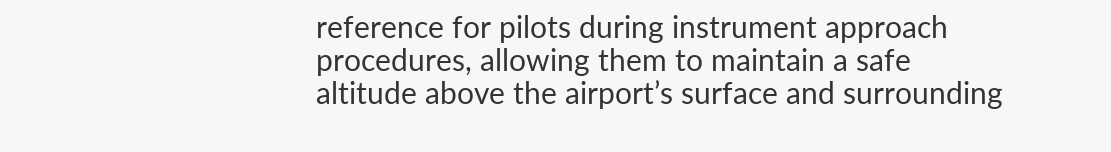reference for pilots during instrument approach procedures, allowing them to maintain a safe altitude above the airport’s surface and surrounding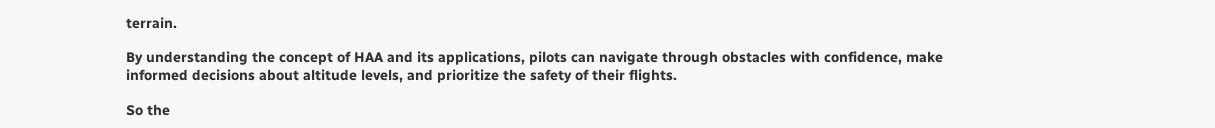terrain.

By understanding the concept of HAA and its applications, pilots can navigate through obstacles with confidence, make informed decisions about altitude levels, and prioritize the safety of their flights.

So the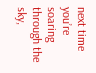next time you’re soaring through the sky,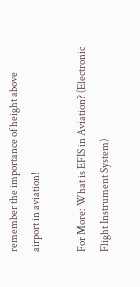remember the importance of height above airport in aviation!

For More: What is EFIS in Aviation? (Electronic Flight Instrument System)